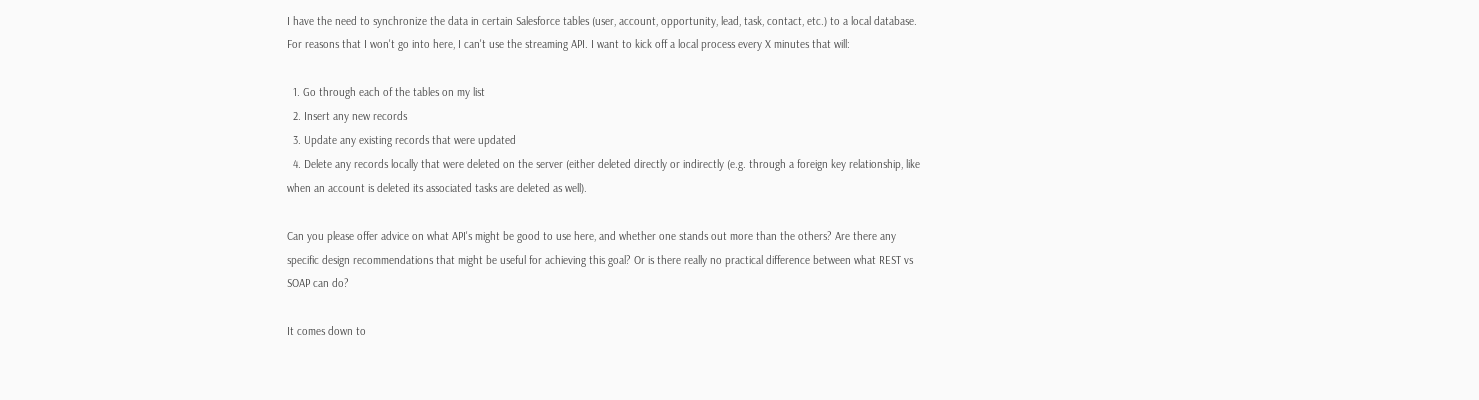I have the need to synchronize the data in certain Salesforce tables (user, account, opportunity, lead, task, contact, etc.) to a local database. For reasons that I won't go into here, I can't use the streaming API. I want to kick off a local process every X minutes that will:

  1. Go through each of the tables on my list
  2. Insert any new records
  3. Update any existing records that were updated
  4. Delete any records locally that were deleted on the server (either deleted directly or indirectly (e.g. through a foreign key relationship, like when an account is deleted its associated tasks are deleted as well).

Can you please offer advice on what API's might be good to use here, and whether one stands out more than the others? Are there any specific design recommendations that might be useful for achieving this goal? Or is there really no practical difference between what REST vs SOAP can do?

It comes down to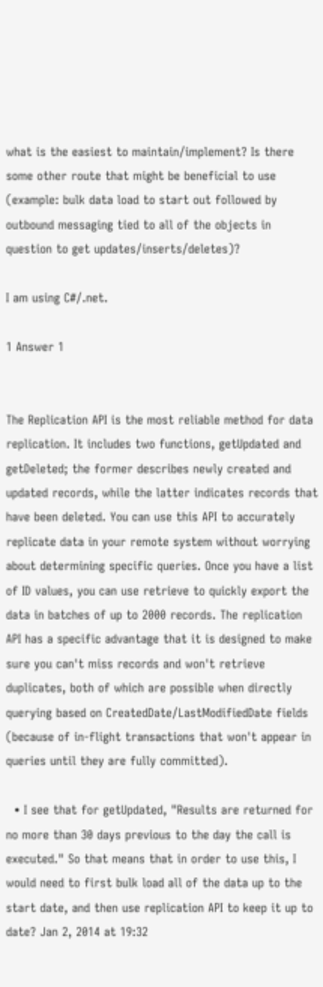what is the easiest to maintain/implement? Is there some other route that might be beneficial to use (example: bulk data load to start out followed by outbound messaging tied to all of the objects in question to get updates/inserts/deletes)?

I am using C#/.net.

1 Answer 1


The Replication API is the most reliable method for data replication. It includes two functions, getUpdated and getDeleted; the former describes newly created and updated records, while the latter indicates records that have been deleted. You can use this API to accurately replicate data in your remote system without worrying about determining specific queries. Once you have a list of ID values, you can use retrieve to quickly export the data in batches of up to 2000 records. The replication API has a specific advantage that it is designed to make sure you can't miss records and won't retrieve duplicates, both of which are possible when directly querying based on CreatedDate/LastModifiedDate fields (because of in-flight transactions that won't appear in queries until they are fully committed).

  • I see that for getUpdated, "Results are returned for no more than 30 days previous to the day the call is executed." So that means that in order to use this, I would need to first bulk load all of the data up to the start date, and then use replication API to keep it up to date? Jan 2, 2014 at 19:32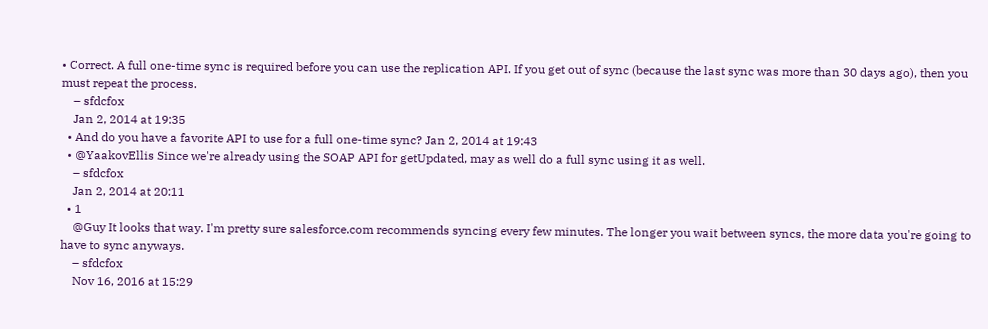• Correct. A full one-time sync is required before you can use the replication API. If you get out of sync (because the last sync was more than 30 days ago), then you must repeat the process.
    – sfdcfox
    Jan 2, 2014 at 19:35
  • And do you have a favorite API to use for a full one-time sync? Jan 2, 2014 at 19:43
  • @YaakovEllis Since we're already using the SOAP API for getUpdated, may as well do a full sync using it as well.
    – sfdcfox
    Jan 2, 2014 at 20:11
  • 1
    @Guy It looks that way. I'm pretty sure salesforce.com recommends syncing every few minutes. The longer you wait between syncs, the more data you're going to have to sync anyways.
    – sfdcfox
    Nov 16, 2016 at 15:29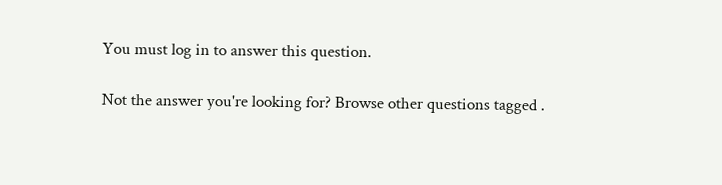You must log in to answer this question.

Not the answer you're looking for? Browse other questions tagged .